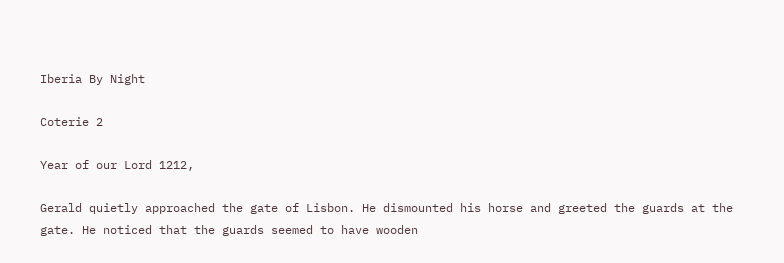Iberia By Night

Coterie 2

Year of our Lord 1212,

Gerald quietly approached the gate of Lisbon. He dismounted his horse and greeted the guards at the gate. He noticed that the guards seemed to have wooden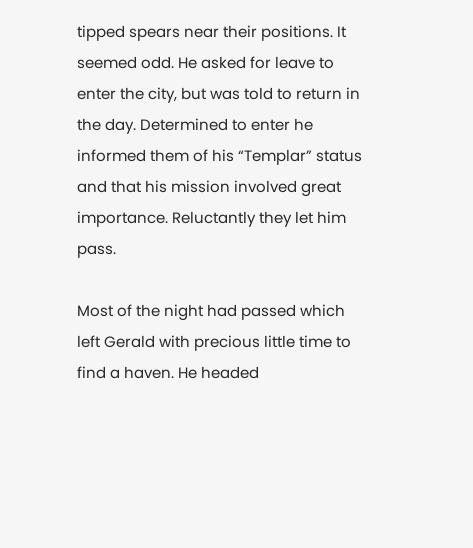tipped spears near their positions. It seemed odd. He asked for leave to enter the city, but was told to return in the day. Determined to enter he informed them of his “Templar” status and that his mission involved great importance. Reluctantly they let him pass.

Most of the night had passed which left Gerald with precious little time to find a haven. He headed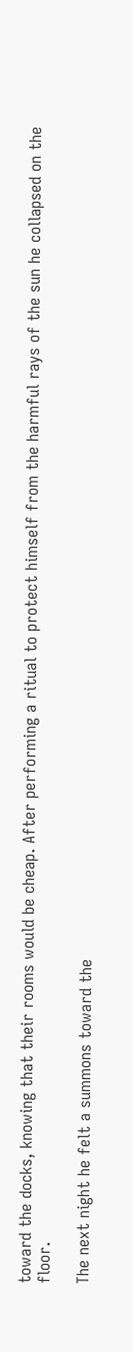toward the docks, knowing that their rooms would be cheap. After performing a ritual to protect himself from the harmful rays of the sun he collapsed on the floor.

The next night he felt a summons toward the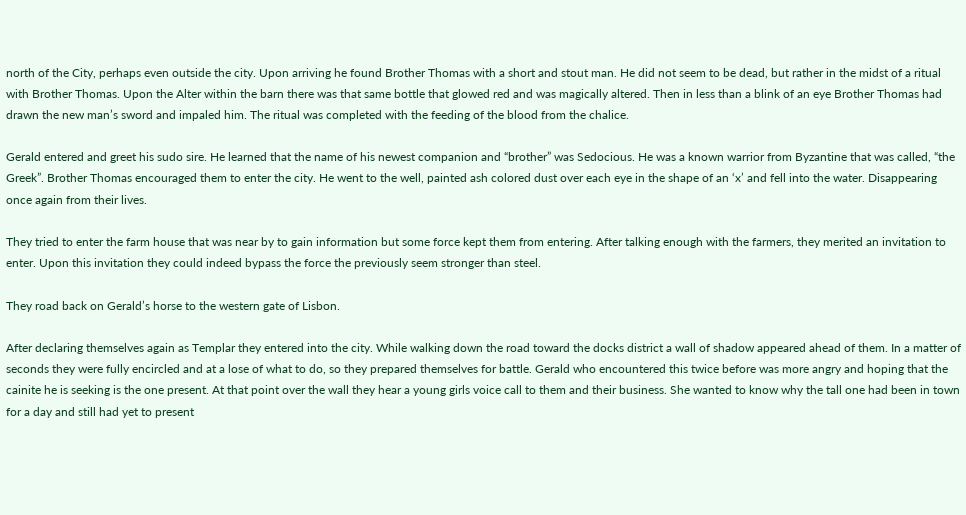north of the City, perhaps even outside the city. Upon arriving he found Brother Thomas with a short and stout man. He did not seem to be dead, but rather in the midst of a ritual with Brother Thomas. Upon the Alter within the barn there was that same bottle that glowed red and was magically altered. Then in less than a blink of an eye Brother Thomas had drawn the new man’s sword and impaled him. The ritual was completed with the feeding of the blood from the chalice.

Gerald entered and greet his sudo sire. He learned that the name of his newest companion and “brother” was Sedocious. He was a known warrior from Byzantine that was called, “the Greek”. Brother Thomas encouraged them to enter the city. He went to the well, painted ash colored dust over each eye in the shape of an ‘x’ and fell into the water. Disappearing once again from their lives.

They tried to enter the farm house that was near by to gain information but some force kept them from entering. After talking enough with the farmers, they merited an invitation to enter. Upon this invitation they could indeed bypass the force the previously seem stronger than steel.

They road back on Gerald’s horse to the western gate of Lisbon.

After declaring themselves again as Templar they entered into the city. While walking down the road toward the docks district a wall of shadow appeared ahead of them. In a matter of seconds they were fully encircled and at a lose of what to do, so they prepared themselves for battle. Gerald who encountered this twice before was more angry and hoping that the cainite he is seeking is the one present. At that point over the wall they hear a young girls voice call to them and their business. She wanted to know why the tall one had been in town for a day and still had yet to present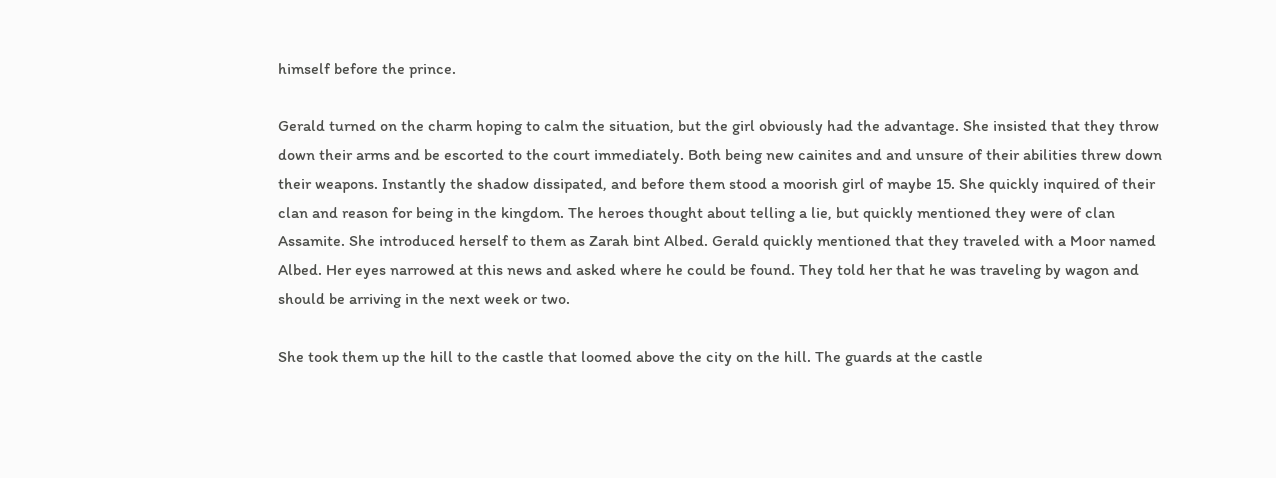himself before the prince.

Gerald turned on the charm hoping to calm the situation, but the girl obviously had the advantage. She insisted that they throw down their arms and be escorted to the court immediately. Both being new cainites and and unsure of their abilities threw down their weapons. Instantly the shadow dissipated, and before them stood a moorish girl of maybe 15. She quickly inquired of their clan and reason for being in the kingdom. The heroes thought about telling a lie, but quickly mentioned they were of clan Assamite. She introduced herself to them as Zarah bint Albed. Gerald quickly mentioned that they traveled with a Moor named Albed. Her eyes narrowed at this news and asked where he could be found. They told her that he was traveling by wagon and should be arriving in the next week or two.

She took them up the hill to the castle that loomed above the city on the hill. The guards at the castle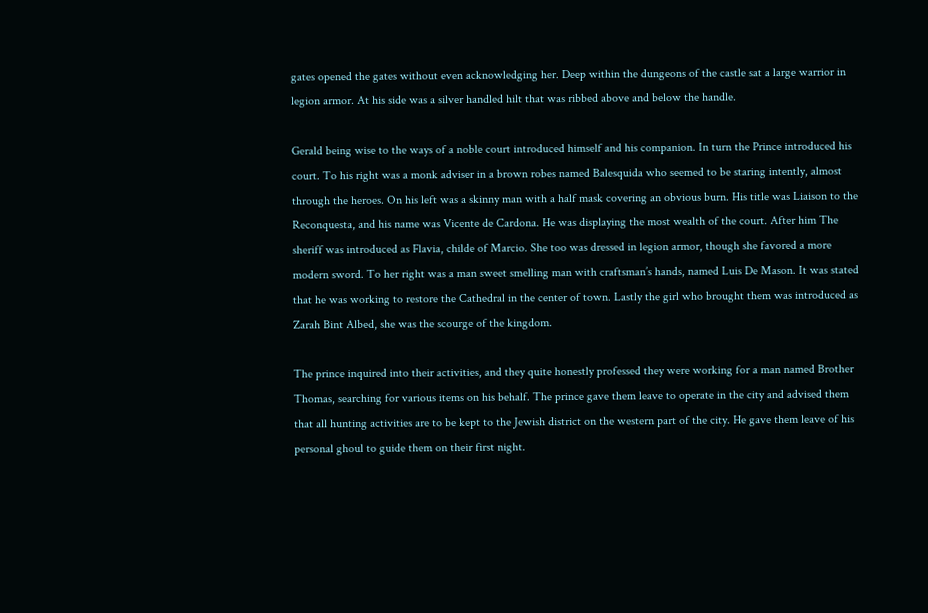gates opened the gates without even acknowledging her. Deep within the dungeons of the castle sat a large warrior in legion armor. At his side was a silver handled hilt that was ribbed above and below the handle.

Gerald being wise to the ways of a noble court introduced himself and his companion. In turn the Prince introduced his court. To his right was a monk adviser in a brown robes named Balesquida who seemed to be staring intently, almost through the heroes. On his left was a skinny man with a half mask covering an obvious burn. His title was Liaison to the Reconquesta, and his name was Vicente de Cardona. He was displaying the most wealth of the court. After him The sheriff was introduced as Flavia, childe of Marcio. She too was dressed in legion armor, though she favored a more modern sword. To her right was a man sweet smelling man with craftsman’s hands, named Luis De Mason. It was stated that he was working to restore the Cathedral in the center of town. Lastly the girl who brought them was introduced as Zarah Bint Albed, she was the scourge of the kingdom.

The prince inquired into their activities, and they quite honestly professed they were working for a man named Brother Thomas, searching for various items on his behalf. The prince gave them leave to operate in the city and advised them that all hunting activities are to be kept to the Jewish district on the western part of the city. He gave them leave of his personal ghoul to guide them on their first night.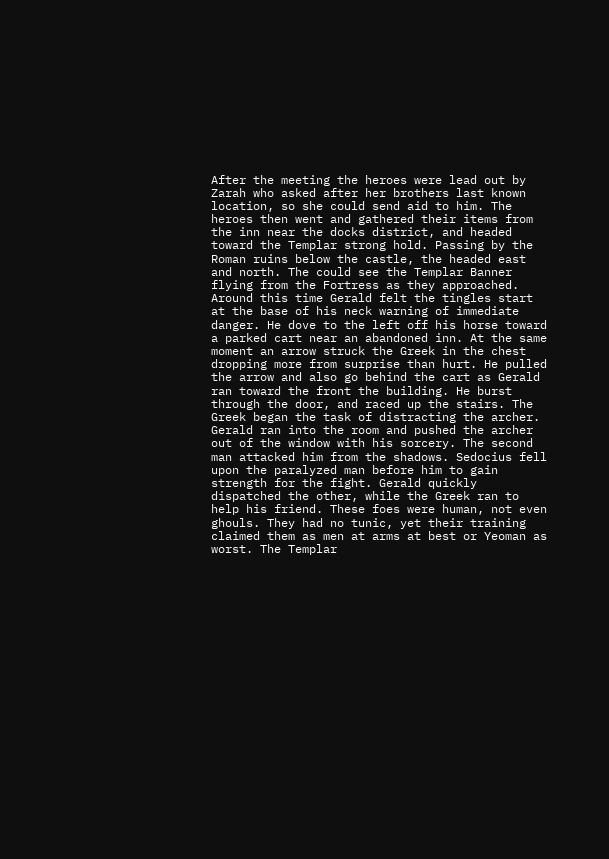After the meeting the heroes were lead out by Zarah who asked after her brothers last known location, so she could send aid to him. The heroes then went and gathered their items from the inn near the docks district, and headed toward the Templar strong hold. Passing by the Roman ruins below the castle, the headed east and north. The could see the Templar Banner flying from the Fortress as they approached. Around this time Gerald felt the tingles start at the base of his neck warning of immediate danger. He dove to the left off his horse toward a parked cart near an abandoned inn. At the same moment an arrow struck the Greek in the chest dropping more from surprise than hurt. He pulled the arrow and also go behind the cart as Gerald ran toward the front the building. He burst through the door, and raced up the stairs. The Greek began the task of distracting the archer. Gerald ran into the room and pushed the archer out of the window with his sorcery. The second man attacked him from the shadows. Sedocius fell upon the paralyzed man before him to gain strength for the fight. Gerald quickly dispatched the other, while the Greek ran to help his friend. These foes were human, not even ghouls. They had no tunic, yet their training claimed them as men at arms at best or Yeoman as worst. The Templar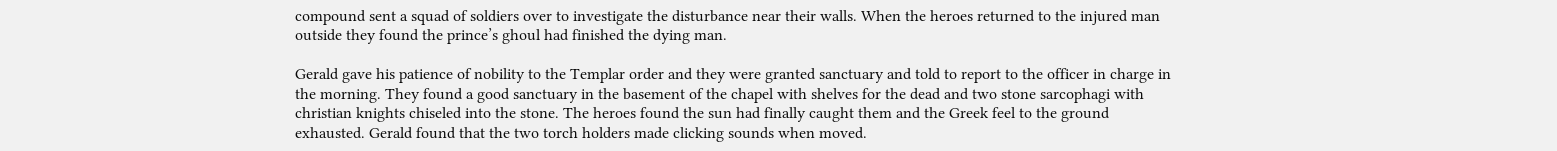compound sent a squad of soldiers over to investigate the disturbance near their walls. When the heroes returned to the injured man outside they found the prince’s ghoul had finished the dying man.

Gerald gave his patience of nobility to the Templar order and they were granted sanctuary and told to report to the officer in charge in the morning. They found a good sanctuary in the basement of the chapel with shelves for the dead and two stone sarcophagi with christian knights chiseled into the stone. The heroes found the sun had finally caught them and the Greek feel to the ground exhausted. Gerald found that the two torch holders made clicking sounds when moved.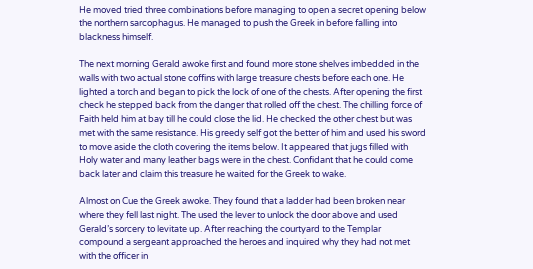He moved tried three combinations before managing to open a secret opening below the northern sarcophagus. He managed to push the Greek in before falling into blackness himself.

The next morning Gerald awoke first and found more stone shelves imbedded in the walls with two actual stone coffins with large treasure chests before each one. He lighted a torch and began to pick the lock of one of the chests. After opening the first check he stepped back from the danger that rolled off the chest. The chilling force of Faith held him at bay till he could close the lid. He checked the other chest but was met with the same resistance. His greedy self got the better of him and used his sword to move aside the cloth covering the items below. It appeared that jugs filled with Holy water and many leather bags were in the chest. Confidant that he could come back later and claim this treasure he waited for the Greek to wake.

Almost on Cue the Greek awoke. They found that a ladder had been broken near where they fell last night. The used the lever to unlock the door above and used Gerald’s sorcery to levitate up. After reaching the courtyard to the Templar compound a sergeant approached the heroes and inquired why they had not met with the officer in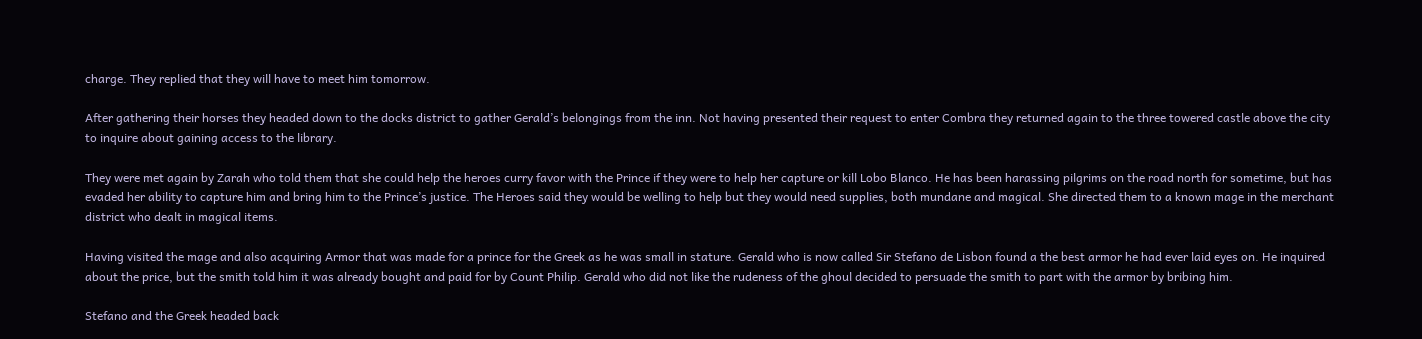charge. They replied that they will have to meet him tomorrow.

After gathering their horses they headed down to the docks district to gather Gerald’s belongings from the inn. Not having presented their request to enter Combra they returned again to the three towered castle above the city to inquire about gaining access to the library.

They were met again by Zarah who told them that she could help the heroes curry favor with the Prince if they were to help her capture or kill Lobo Blanco. He has been harassing pilgrims on the road north for sometime, but has evaded her ability to capture him and bring him to the Prince’s justice. The Heroes said they would be welling to help but they would need supplies, both mundane and magical. She directed them to a known mage in the merchant district who dealt in magical items.

Having visited the mage and also acquiring Armor that was made for a prince for the Greek as he was small in stature. Gerald who is now called Sir Stefano de Lisbon found a the best armor he had ever laid eyes on. He inquired about the price, but the smith told him it was already bought and paid for by Count Philip. Gerald who did not like the rudeness of the ghoul decided to persuade the smith to part with the armor by bribing him.

Stefano and the Greek headed back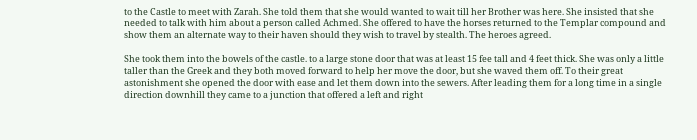to the Castle to meet with Zarah. She told them that she would wanted to wait till her Brother was here. She insisted that she needed to talk with him about a person called Achmed. She offered to have the horses returned to the Templar compound and show them an alternate way to their haven should they wish to travel by stealth. The heroes agreed.

She took them into the bowels of the castle. to a large stone door that was at least 15 fee tall and 4 feet thick. She was only a little taller than the Greek and they both moved forward to help her move the door, but she waved them off. To their great astonishment she opened the door with ease and let them down into the sewers. After leading them for a long time in a single direction downhill they came to a junction that offered a left and right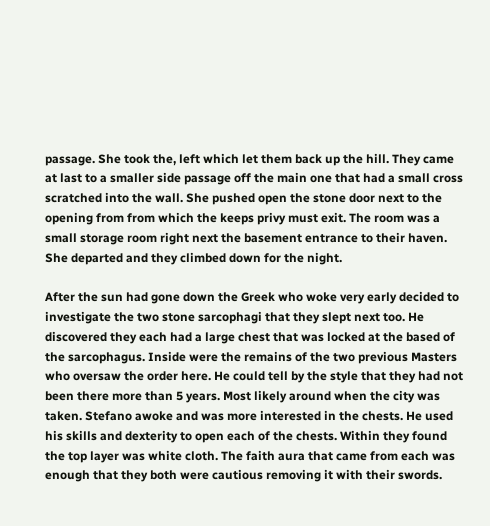passage. She took the, left which let them back up the hill. They came at last to a smaller side passage off the main one that had a small cross scratched into the wall. She pushed open the stone door next to the opening from from which the keeps privy must exit. The room was a small storage room right next the basement entrance to their haven. She departed and they climbed down for the night.

After the sun had gone down the Greek who woke very early decided to investigate the two stone sarcophagi that they slept next too. He discovered they each had a large chest that was locked at the based of the sarcophagus. Inside were the remains of the two previous Masters who oversaw the order here. He could tell by the style that they had not been there more than 5 years. Most likely around when the city was taken. Stefano awoke and was more interested in the chests. He used his skills and dexterity to open each of the chests. Within they found the top layer was white cloth. The faith aura that came from each was enough that they both were cautious removing it with their swords.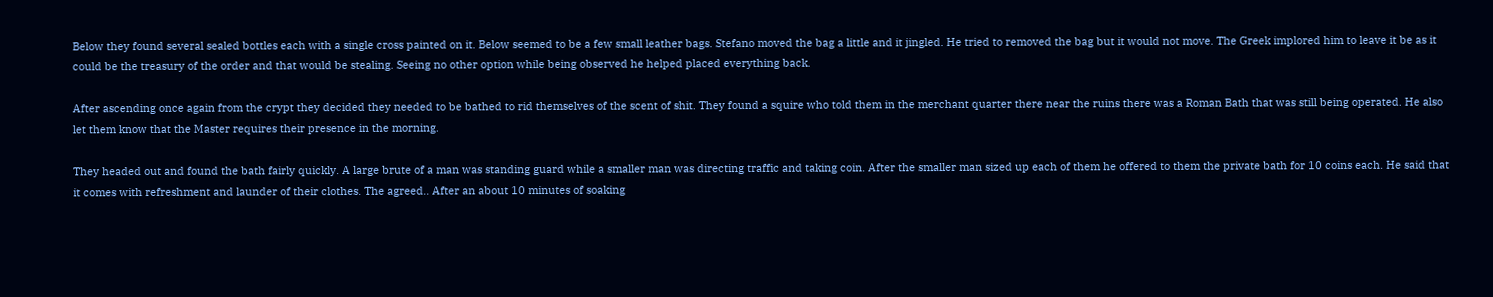Below they found several sealed bottles each with a single cross painted on it. Below seemed to be a few small leather bags. Stefano moved the bag a little and it jingled. He tried to removed the bag but it would not move. The Greek implored him to leave it be as it could be the treasury of the order and that would be stealing. Seeing no other option while being observed he helped placed everything back.

After ascending once again from the crypt they decided they needed to be bathed to rid themselves of the scent of shit. They found a squire who told them in the merchant quarter there near the ruins there was a Roman Bath that was still being operated. He also let them know that the Master requires their presence in the morning.

They headed out and found the bath fairly quickly. A large brute of a man was standing guard while a smaller man was directing traffic and taking coin. After the smaller man sized up each of them he offered to them the private bath for 10 coins each. He said that it comes with refreshment and launder of their clothes. The agreed.. After an about 10 minutes of soaking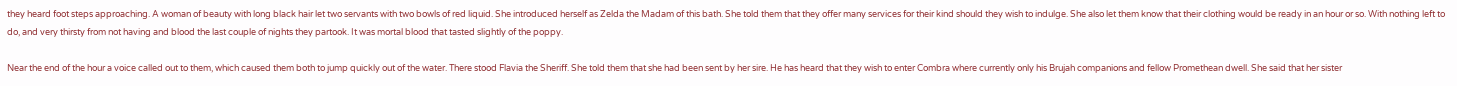they heard foot steps approaching. A woman of beauty with long black hair let two servants with two bowls of red liquid. She introduced herself as Zelda the Madam of this bath. She told them that they offer many services for their kind should they wish to indulge. She also let them know that their clothing would be ready in an hour or so. With nothing left to do, and very thirsty from not having and blood the last couple of nights they partook. It was mortal blood that tasted slightly of the poppy.

Near the end of the hour a voice called out to them, which caused them both to jump quickly out of the water. There stood Flavia the Sheriff. She told them that she had been sent by her sire. He has heard that they wish to enter Combra where currently only his Brujah companions and fellow Promethean dwell. She said that her sister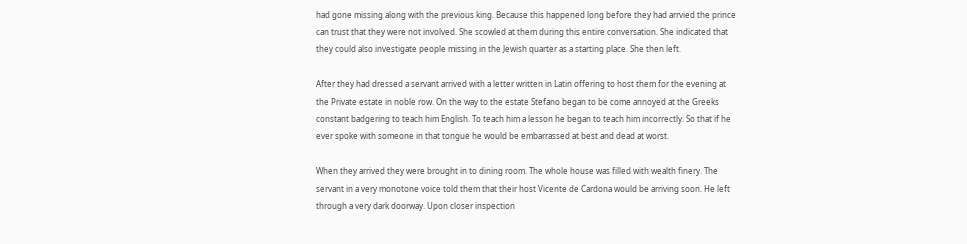had gone missing along with the previous king. Because this happened long before they had arrvied the prince can trust that they were not involved. She scowled at them during this entire conversation. She indicated that they could also investigate people missing in the Jewish quarter as a starting place. She then left.

After they had dressed a servant arrived with a letter written in Latin offering to host them for the evening at the Private estate in noble row. On the way to the estate Stefano began to be come annoyed at the Greeks constant badgering to teach him English. To teach him a lesson he began to teach him incorrectly. So that if he ever spoke with someone in that tongue he would be embarrassed at best and dead at worst.

When they arrived they were brought in to dining room. The whole house was filled with wealth finery. The servant in a very monotone voice told them that their host Vicente de Cardona would be arriving soon. He left through a very dark doorway. Upon closer inspection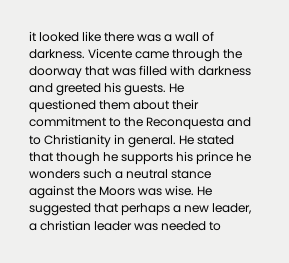it looked like there was a wall of darkness. Vicente came through the doorway that was filled with darkness and greeted his guests. He questioned them about their commitment to the Reconquesta and to Christianity in general. He stated that though he supports his prince he wonders such a neutral stance against the Moors was wise. He suggested that perhaps a new leader, a christian leader was needed to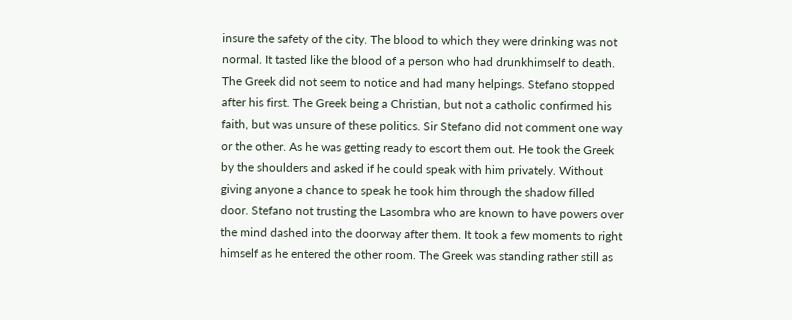insure the safety of the city. The blood to which they were drinking was not normal. It tasted like the blood of a person who had drunkhimself to death. The Greek did not seem to notice and had many helpings. Stefano stopped after his first. The Greek being a Christian, but not a catholic confirmed his faith, but was unsure of these politics. Sir Stefano did not comment one way or the other. As he was getting ready to escort them out. He took the Greek by the shoulders and asked if he could speak with him privately. Without giving anyone a chance to speak he took him through the shadow filled door. Stefano not trusting the Lasombra who are known to have powers over the mind dashed into the doorway after them. It took a few moments to right himself as he entered the other room. The Greek was standing rather still as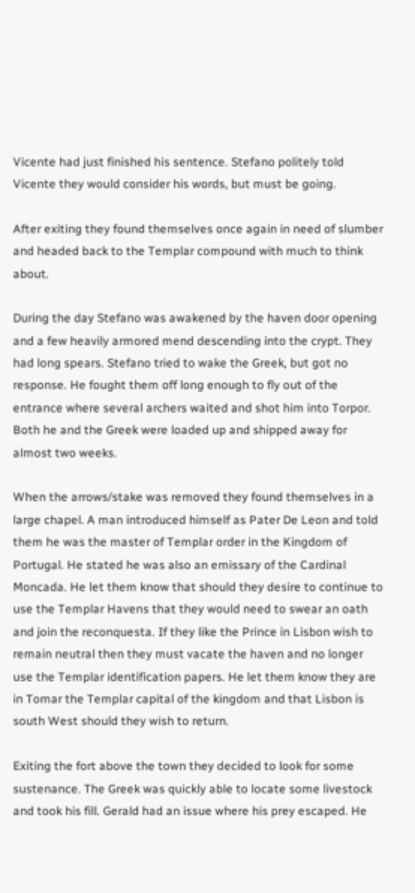Vicente had just finished his sentence. Stefano politely told Vicente they would consider his words, but must be going.

After exiting they found themselves once again in need of slumber and headed back to the Templar compound with much to think about.

During the day Stefano was awakened by the haven door opening and a few heavily armored mend descending into the crypt. They had long spears. Stefano tried to wake the Greek, but got no response. He fought them off long enough to fly out of the entrance where several archers waited and shot him into Torpor. Both he and the Greek were loaded up and shipped away for almost two weeks.

When the arrows/stake was removed they found themselves in a large chapel. A man introduced himself as Pater De Leon and told them he was the master of Templar order in the Kingdom of Portugal. He stated he was also an emissary of the Cardinal Moncada. He let them know that should they desire to continue to use the Templar Havens that they would need to swear an oath and join the reconquesta. If they like the Prince in Lisbon wish to remain neutral then they must vacate the haven and no longer use the Templar identification papers. He let them know they are in Tomar the Templar capital of the kingdom and that Lisbon is south West should they wish to return.

Exiting the fort above the town they decided to look for some sustenance. The Greek was quickly able to locate some livestock and took his fill. Gerald had an issue where his prey escaped. He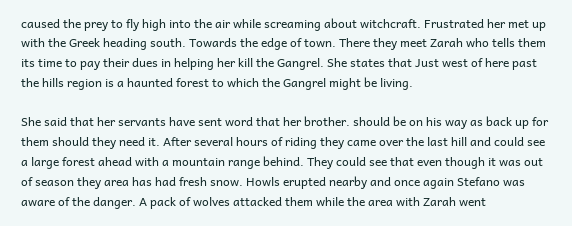caused the prey to fly high into the air while screaming about witchcraft. Frustrated her met up with the Greek heading south. Towards the edge of town. There they meet Zarah who tells them its time to pay their dues in helping her kill the Gangrel. She states that Just west of here past the hills region is a haunted forest to which the Gangrel might be living.

She said that her servants have sent word that her brother. should be on his way as back up for them should they need it. After several hours of riding they came over the last hill and could see a large forest ahead with a mountain range behind. They could see that even though it was out of season they area has had fresh snow. Howls erupted nearby and once again Stefano was aware of the danger. A pack of wolves attacked them while the area with Zarah went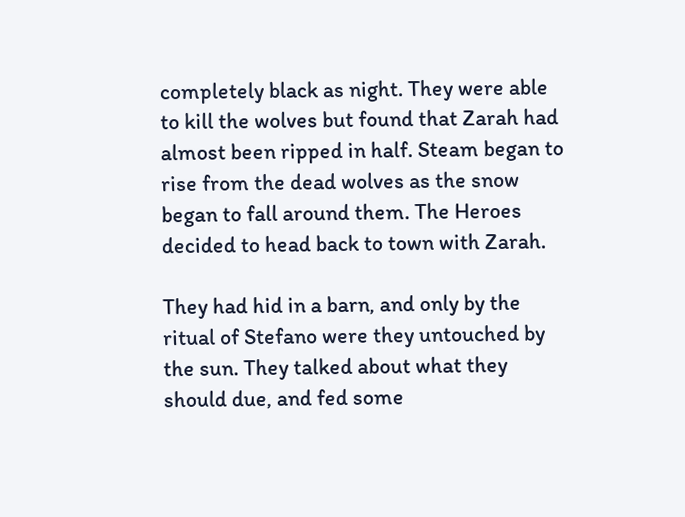completely black as night. They were able to kill the wolves but found that Zarah had almost been ripped in half. Steam began to rise from the dead wolves as the snow began to fall around them. The Heroes decided to head back to town with Zarah.

They had hid in a barn, and only by the ritual of Stefano were they untouched by the sun. They talked about what they should due, and fed some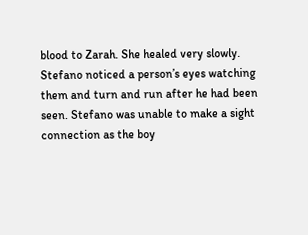blood to Zarah. She healed very slowly. Stefano noticed a person’s eyes watching them and turn and run after he had been seen. Stefano was unable to make a sight connection as the boy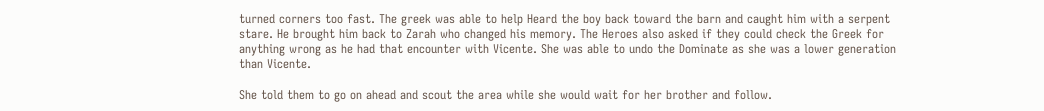turned corners too fast. The greek was able to help Heard the boy back toward the barn and caught him with a serpent stare. He brought him back to Zarah who changed his memory. The Heroes also asked if they could check the Greek for anything wrong as he had that encounter with Vicente. She was able to undo the Dominate as she was a lower generation than Vicente.

She told them to go on ahead and scout the area while she would wait for her brother and follow.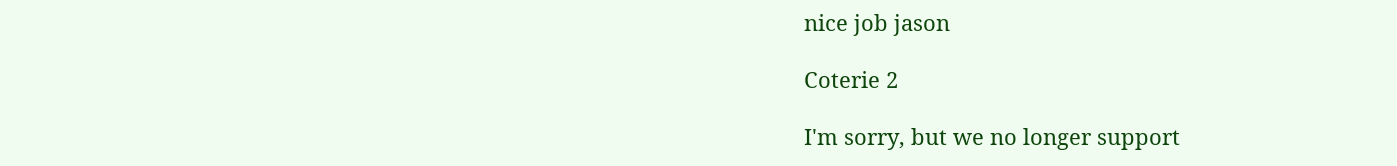nice job jason

Coterie 2

I'm sorry, but we no longer support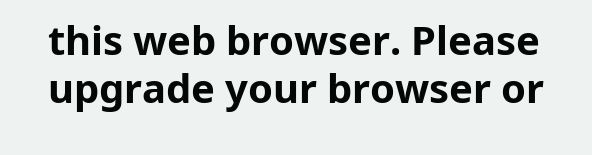this web browser. Please upgrade your browser or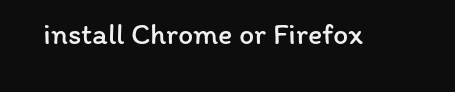install Chrome or Firefox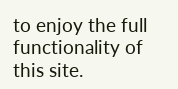to enjoy the full functionality of this site.